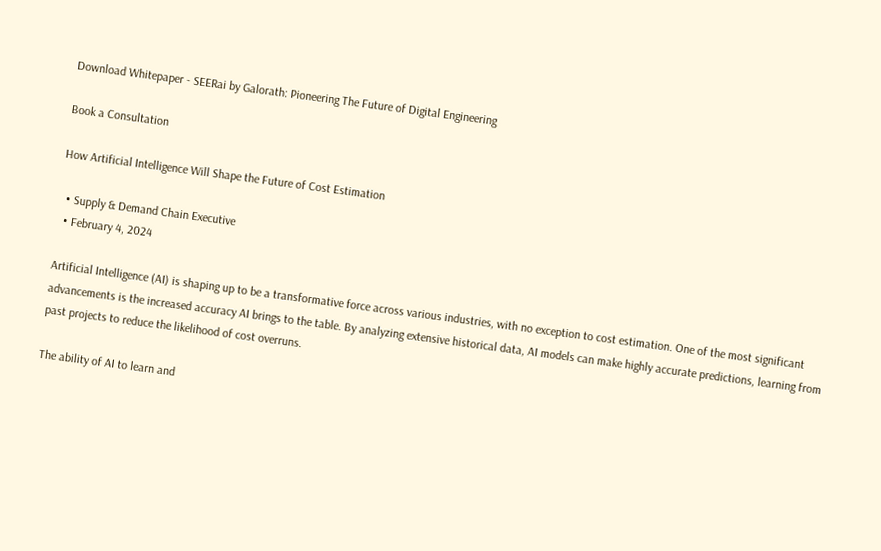Download Whitepaper - SEERai by Galorath: Pioneering The Future of Digital Engineering

Book a Consultation

How Artificial Intelligence Will Shape the Future of Cost Estimation

  • Supply & Demand Chain Executive
  • February 4, 2024

Artificial Intelligence (AI) is shaping up to be a transformative force across various industries, with no exception to cost estimation. One of the most significant advancements is the increased accuracy AI brings to the table. By analyzing extensive historical data, AI models can make highly accurate predictions, learning from past projects to reduce the likelihood of cost overruns.

The ability of AI to learn and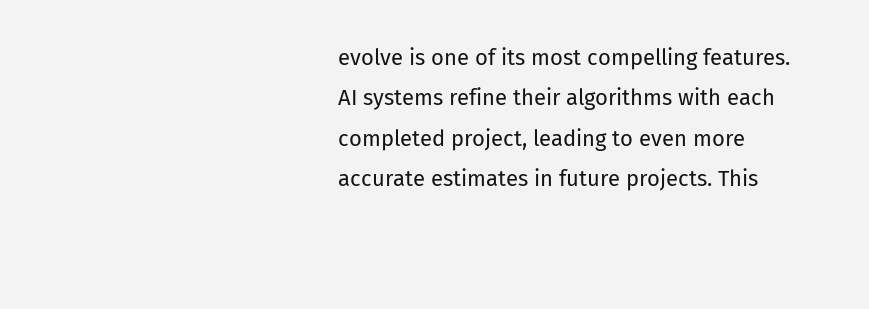evolve is one of its most compelling features. AI systems refine their algorithms with each completed project, leading to even more accurate estimates in future projects. This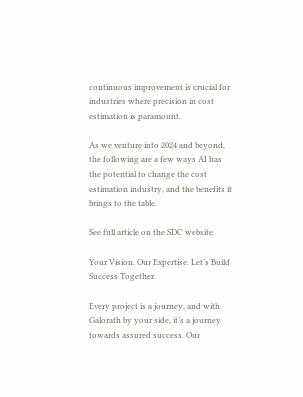continuous improvement is crucial for industries where precision in cost estimation is paramount.

As we venture into 2024 and beyond, the following are a few ways AI has the potential to change the cost estimation industry, and the benefits it brings to the table.

See full article on the SDC website.

Your Vision. Our Expertise. Let’s Build Success Together.

Every project is a journey, and with Galorath by your side, it’s a journey towards assured success. Our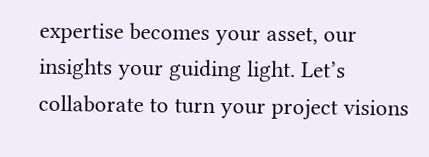expertise becomes your asset, our insights your guiding light. Let’s collaborate to turn your project visions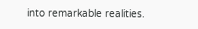into remarkable realities.